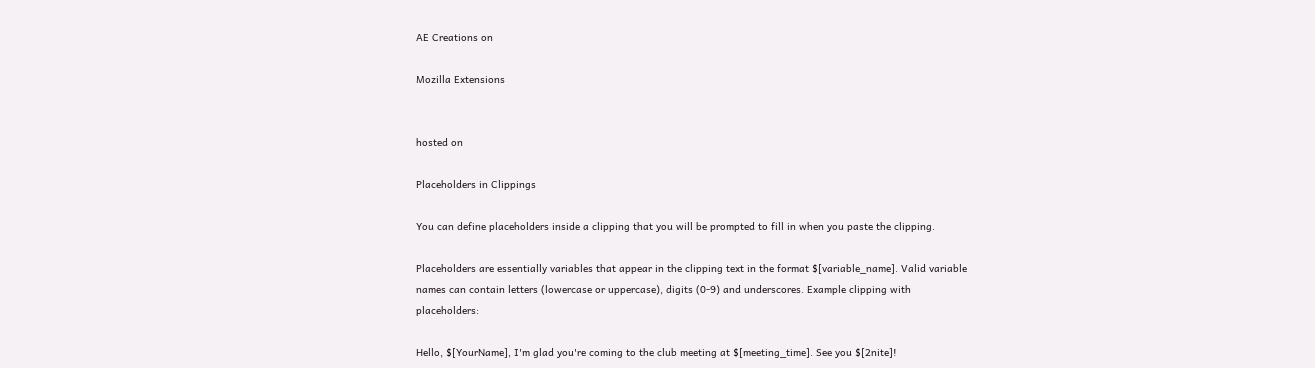AE Creations on

Mozilla Extensions


hosted on

Placeholders in Clippings

You can define placeholders inside a clipping that you will be prompted to fill in when you paste the clipping.

Placeholders are essentially variables that appear in the clipping text in the format $[variable_name]. Valid variable names can contain letters (lowercase or uppercase), digits (0-9) and underscores. Example clipping with placeholders:

Hello, $[YourName], I'm glad you're coming to the club meeting at $[meeting_time]. See you $[2nite]!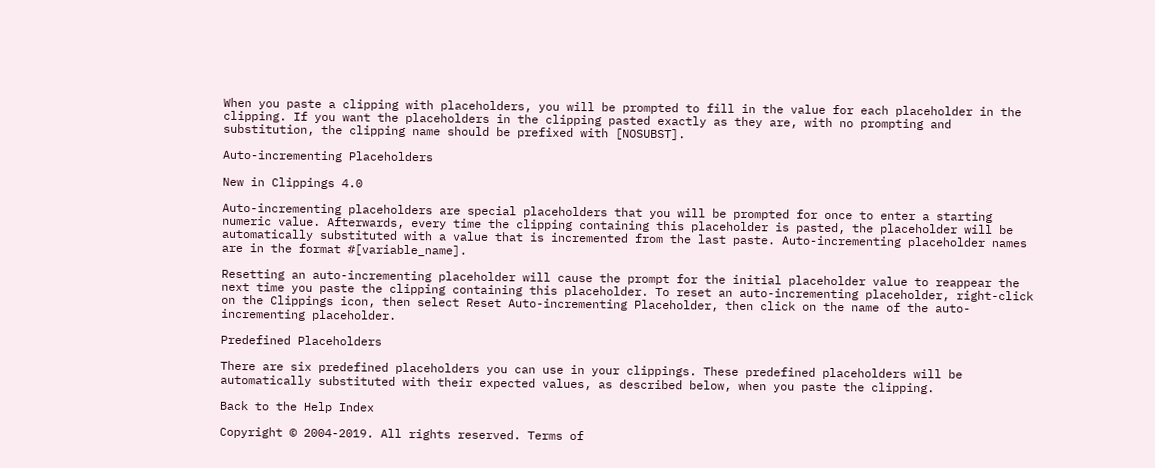When you paste a clipping with placeholders, you will be prompted to fill in the value for each placeholder in the clipping. If you want the placeholders in the clipping pasted exactly as they are, with no prompting and substitution, the clipping name should be prefixed with [NOSUBST].

Auto-incrementing Placeholders

New in Clippings 4.0

Auto-incrementing placeholders are special placeholders that you will be prompted for once to enter a starting numeric value. Afterwards, every time the clipping containing this placeholder is pasted, the placeholder will be automatically substituted with a value that is incremented from the last paste. Auto-incrementing placeholder names are in the format #[variable_name].

Resetting an auto-incrementing placeholder will cause the prompt for the initial placeholder value to reappear the next time you paste the clipping containing this placeholder. To reset an auto-incrementing placeholder, right-click on the Clippings icon, then select Reset Auto-incrementing Placeholder, then click on the name of the auto-incrementing placeholder.

Predefined Placeholders

There are six predefined placeholders you can use in your clippings. These predefined placeholders will be automatically substituted with their expected values, as described below, when you paste the clipping.

Back to the Help Index

Copyright © 2004-2019. All rights reserved. Terms of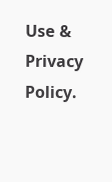Use & Privacy Policy.